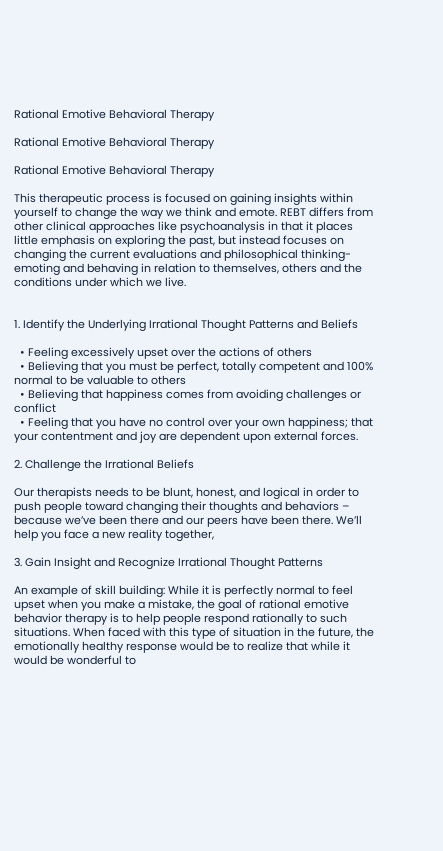Rational Emotive Behavioral Therapy

Rational Emotive Behavioral Therapy

Rational Emotive Behavioral Therapy

This therapeutic process is focused on gaining insights within yourself to change the way we think and emote. REBT differs from other clinical approaches like psychoanalysis in that it places little emphasis on exploring the past, but instead focuses on changing the current evaluations and philosophical thinking-emoting and behaving in relation to themselves, others and the conditions under which we live.


1. Identify the Underlying Irrational Thought Patterns and Beliefs

  • Feeling excessively upset over the actions of others
  • Believing that you must be perfect, totally competent and 100% normal to be valuable to others
  • Believing that happiness comes from avoiding challenges or conflict
  • Feeling that you have no control over your own happiness; that your contentment and joy are dependent upon external forces.

2. Challenge the Irrational Beliefs

Our therapists needs to be blunt, honest, and logical in order to push people toward changing their thoughts and behaviors – because we’ve been there and our peers have been there. We’ll help you face a new reality together,

3. Gain Insight and Recognize Irrational Thought Patterns

An example of skill building: While it is perfectly normal to feel upset when you make a mistake, the goal of rational emotive behavior therapy is to help people respond rationally to such situations. When faced with this type of situation in the future, the emotionally healthy response would be to realize that while it would be wonderful to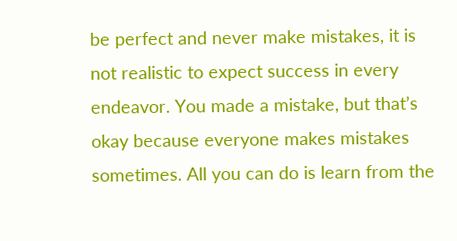be perfect and never make mistakes, it is not realistic to expect success in every endeavor. You made a mistake, but that’s okay because everyone makes mistakes sometimes. All you can do is learn from the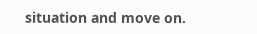situation and move on.